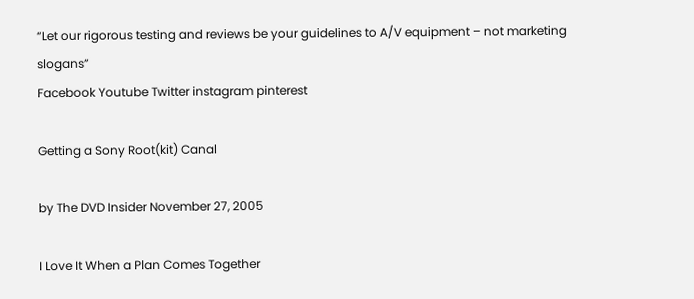“Let our rigorous testing and reviews be your guidelines to A/V equipment – not marketing slogans”
Facebook Youtube Twitter instagram pinterest

Getting a Sony Root(kit) Canal

by The DVD Insider November 27, 2005

I Love It When a Plan Comes Together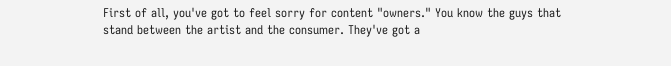First of all, you've got to feel sorry for content "owners." You know the guys that stand between the artist and the consumer. They've got a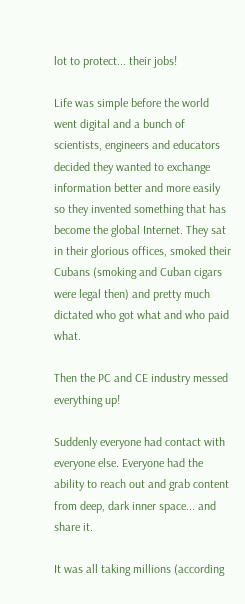lot to protect... their jobs!

Life was simple before the world went digital and a bunch of scientists, engineers and educators decided they wanted to exchange information better and more easily so they invented something that has become the global Internet. They sat in their glorious offices, smoked their Cubans (smoking and Cuban cigars were legal then) and pretty much dictated who got what and who paid what.

Then the PC and CE industry messed everything up!

Suddenly everyone had contact with everyone else. Everyone had the ability to reach out and grab content from deep, dark inner space... and share it.

It was all taking millions (according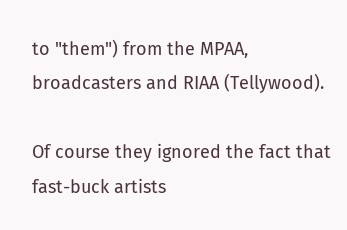to "them") from the MPAA, broadcasters and RIAA (Tellywood).

Of course they ignored the fact that fast-buck artists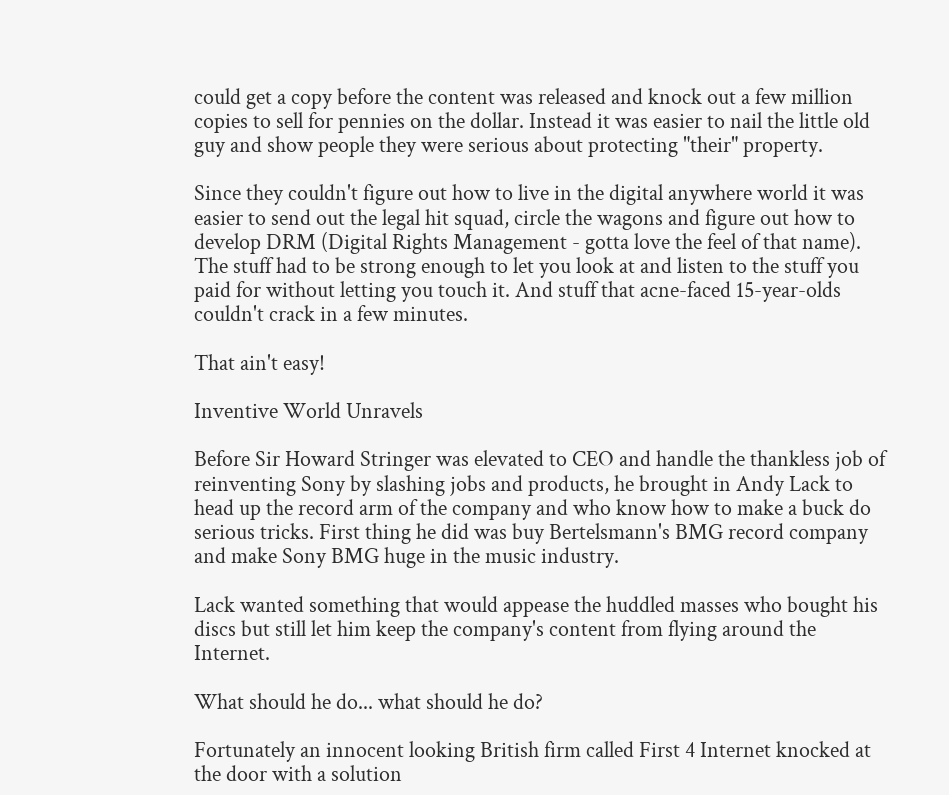could get a copy before the content was released and knock out a few million copies to sell for pennies on the dollar. Instead it was easier to nail the little old guy and show people they were serious about protecting "their" property.

Since they couldn't figure out how to live in the digital anywhere world it was easier to send out the legal hit squad, circle the wagons and figure out how to develop DRM (Digital Rights Management - gotta love the feel of that name). The stuff had to be strong enough to let you look at and listen to the stuff you paid for without letting you touch it. And stuff that acne-faced 15-year-olds couldn't crack in a few minutes.

That ain't easy!

Inventive World Unravels

Before Sir Howard Stringer was elevated to CEO and handle the thankless job of reinventing Sony by slashing jobs and products, he brought in Andy Lack to head up the record arm of the company and who know how to make a buck do serious tricks. First thing he did was buy Bertelsmann's BMG record company and make Sony BMG huge in the music industry.

Lack wanted something that would appease the huddled masses who bought his discs but still let him keep the company's content from flying around the Internet.

What should he do... what should he do?

Fortunately an innocent looking British firm called First 4 Internet knocked at the door with a solution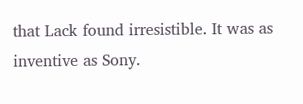that Lack found irresistible. It was as inventive as Sony.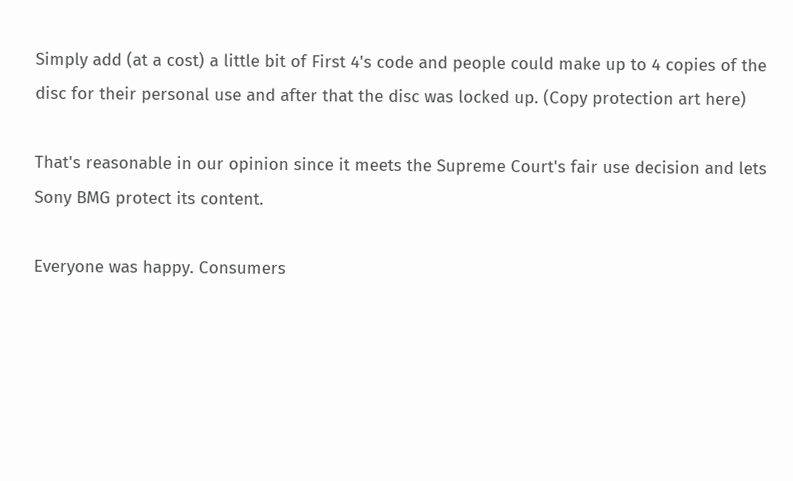Simply add (at a cost) a little bit of First 4's code and people could make up to 4 copies of the disc for their personal use and after that the disc was locked up. (Copy protection art here)

That's reasonable in our opinion since it meets the Supreme Court's fair use decision and lets Sony BMG protect its content.

Everyone was happy. Consumers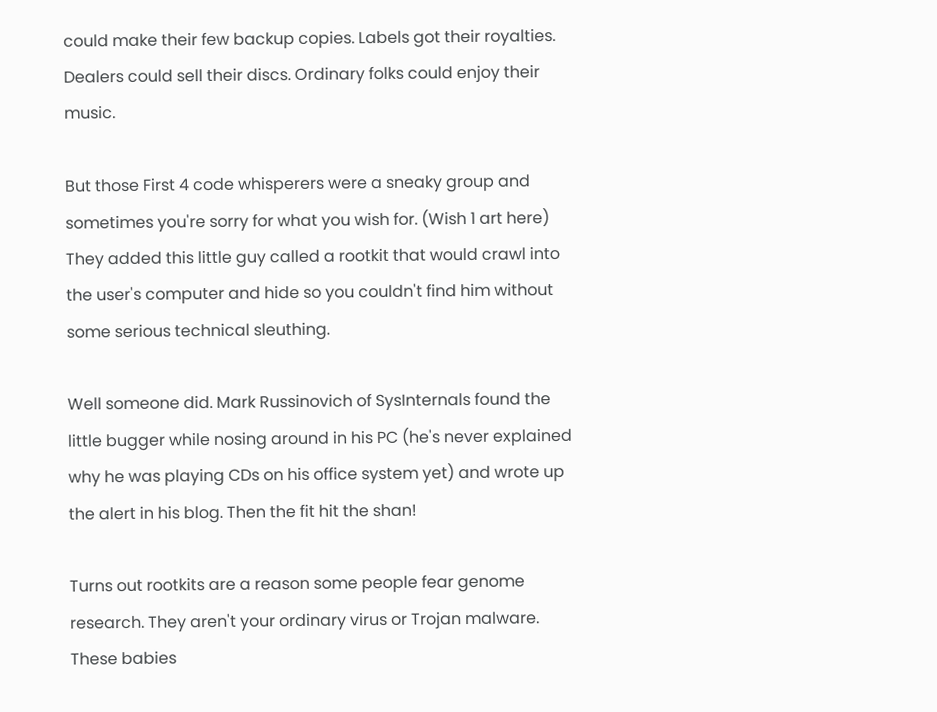could make their few backup copies. Labels got their royalties. Dealers could sell their discs. Ordinary folks could enjoy their music.

But those First 4 code whisperers were a sneaky group and sometimes you're sorry for what you wish for. (Wish 1 art here) They added this little guy called a rootkit that would crawl into the user's computer and hide so you couldn't find him without some serious technical sleuthing.

Well someone did. Mark Russinovich of SysInternals found the little bugger while nosing around in his PC (he's never explained why he was playing CDs on his office system yet) and wrote up the alert in his blog. Then the fit hit the shan!

Turns out rootkits are a reason some people fear genome research. They aren't your ordinary virus or Trojan malware. These babies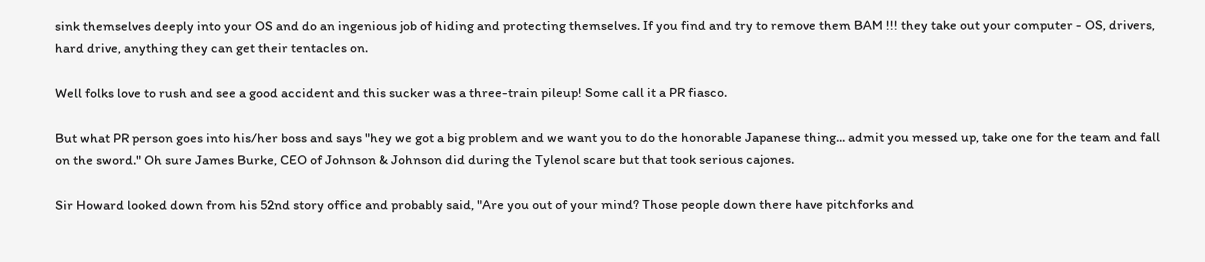sink themselves deeply into your OS and do an ingenious job of hiding and protecting themselves. If you find and try to remove them BAM !!! they take out your computer - OS, drivers, hard drive, anything they can get their tentacles on.

Well folks love to rush and see a good accident and this sucker was a three-train pileup! Some call it a PR fiasco.

But what PR person goes into his/her boss and says "hey we got a big problem and we want you to do the honorable Japanese thing... admit you messed up, take one for the team and fall on the sword." Oh sure James Burke, CEO of Johnson & Johnson did during the Tylenol scare but that took serious cajones.

Sir Howard looked down from his 52nd story office and probably said, "Are you out of your mind? Those people down there have pitchforks and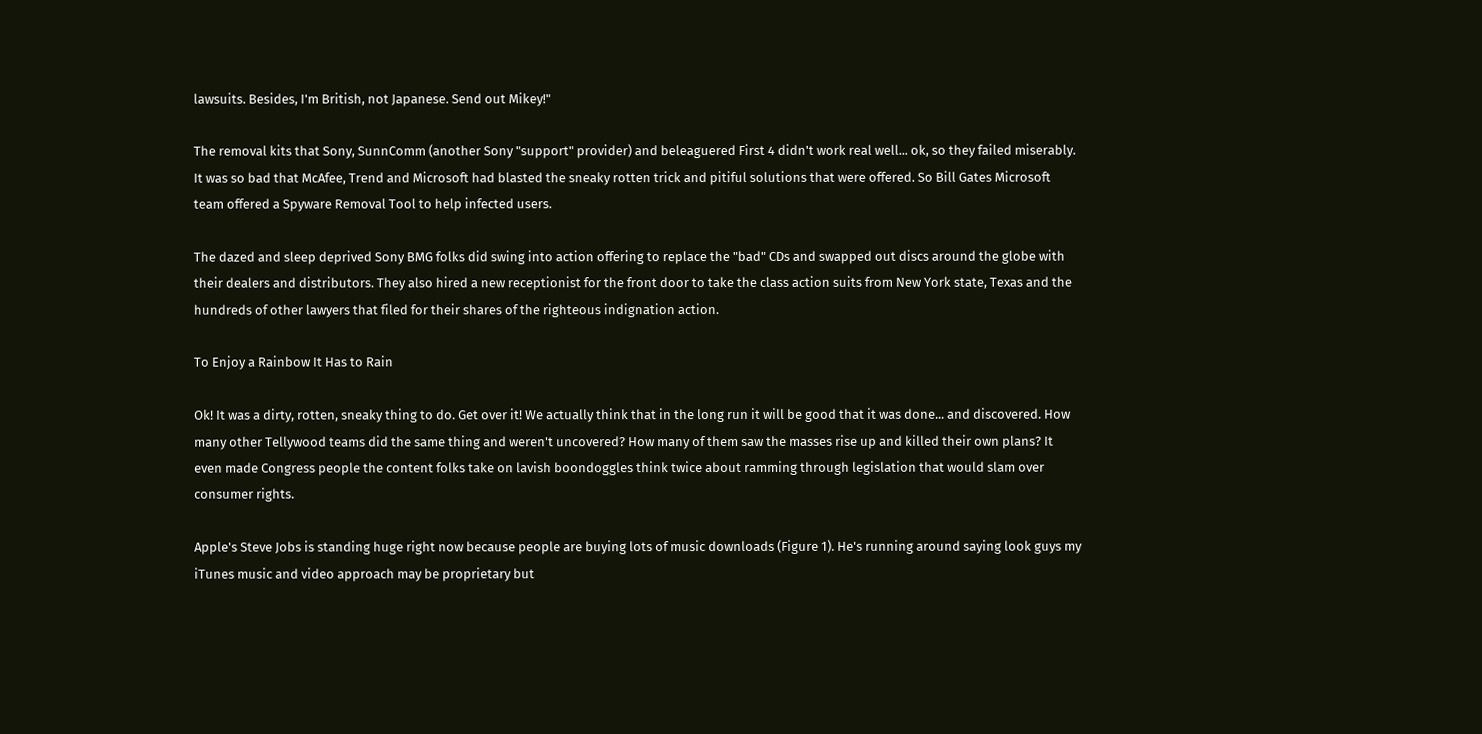lawsuits. Besides, I'm British, not Japanese. Send out Mikey!"

The removal kits that Sony, SunnComm (another Sony "support" provider) and beleaguered First 4 didn't work real well... ok, so they failed miserably. It was so bad that McAfee, Trend and Microsoft had blasted the sneaky rotten trick and pitiful solutions that were offered. So Bill Gates Microsoft team offered a Spyware Removal Tool to help infected users.

The dazed and sleep deprived Sony BMG folks did swing into action offering to replace the "bad" CDs and swapped out discs around the globe with their dealers and distributors. They also hired a new receptionist for the front door to take the class action suits from New York state, Texas and the hundreds of other lawyers that filed for their shares of the righteous indignation action.

To Enjoy a Rainbow It Has to Rain

Ok! It was a dirty, rotten, sneaky thing to do. Get over it! We actually think that in the long run it will be good that it was done... and discovered. How many other Tellywood teams did the same thing and weren't uncovered? How many of them saw the masses rise up and killed their own plans? It even made Congress people the content folks take on lavish boondoggles think twice about ramming through legislation that would slam over consumer rights.

Apple's Steve Jobs is standing huge right now because people are buying lots of music downloads (Figure 1). He's running around saying look guys my iTunes music and video approach may be proprietary but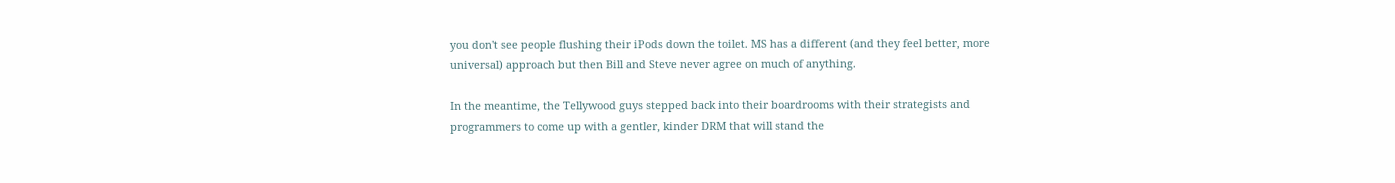you don't see people flushing their iPods down the toilet. MS has a different (and they feel better, more universal) approach but then Bill and Steve never agree on much of anything.

In the meantime, the Tellywood guys stepped back into their boardrooms with their strategists and programmers to come up with a gentler, kinder DRM that will stand the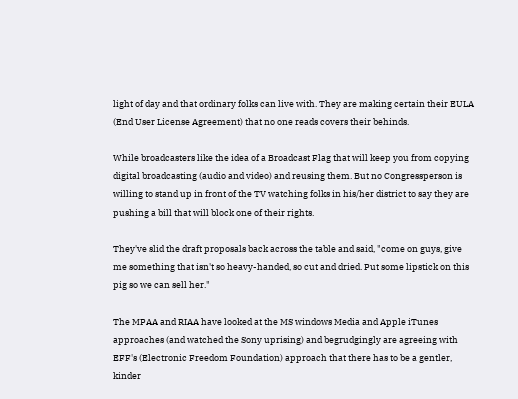light of day and that ordinary folks can live with. They are making certain their EULA (End User License Agreement) that no one reads covers their behinds.

While broadcasters like the idea of a Broadcast Flag that will keep you from copying digital broadcasting (audio and video) and reusing them. But no Congressperson is willing to stand up in front of the TV watching folks in his/her district to say they are pushing a bill that will block one of their rights.

They've slid the draft proposals back across the table and said, "come on guys, give me something that isn't so heavy-handed, so cut and dried. Put some lipstick on this pig so we can sell her."

The MPAA and RIAA have looked at the MS windows Media and Apple iTunes approaches (and watched the Sony uprising) and begrudgingly are agreeing with EFF's (Electronic Freedom Foundation) approach that there has to be a gentler, kinder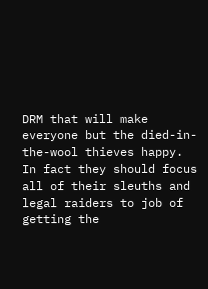DRM that will make everyone but the died-in-the-wool thieves happy. In fact they should focus all of their sleuths and legal raiders to job of getting the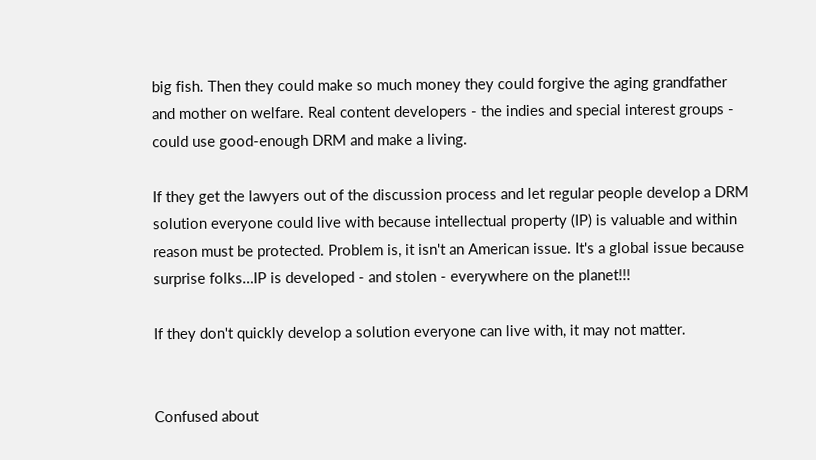big fish. Then they could make so much money they could forgive the aging grandfather and mother on welfare. Real content developers - the indies and special interest groups - could use good-enough DRM and make a living.

If they get the lawyers out of the discussion process and let regular people develop a DRM solution everyone could live with because intellectual property (IP) is valuable and within reason must be protected. Problem is, it isn't an American issue. It's a global issue because surprise folks…IP is developed - and stolen - everywhere on the planet!!!

If they don't quickly develop a solution everyone can live with, it may not matter.


Confused about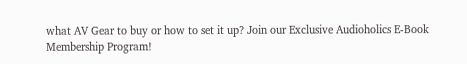what AV Gear to buy or how to set it up? Join our Exclusive Audioholics E-Book Membership Program!